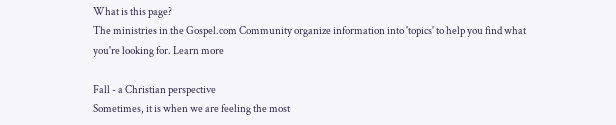What is this page?
The ministries in the Gospel.com Community organize information into 'topics' to help you find what you're looking for. Learn more

Fall - a Christian perspective
Sometimes, it is when we are feeling the most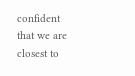confident that we are closest to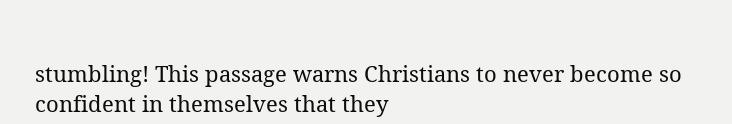stumbling! This passage warns Christians to never become so confident in themselves that they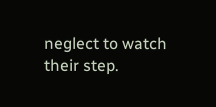neglect to watch their step.